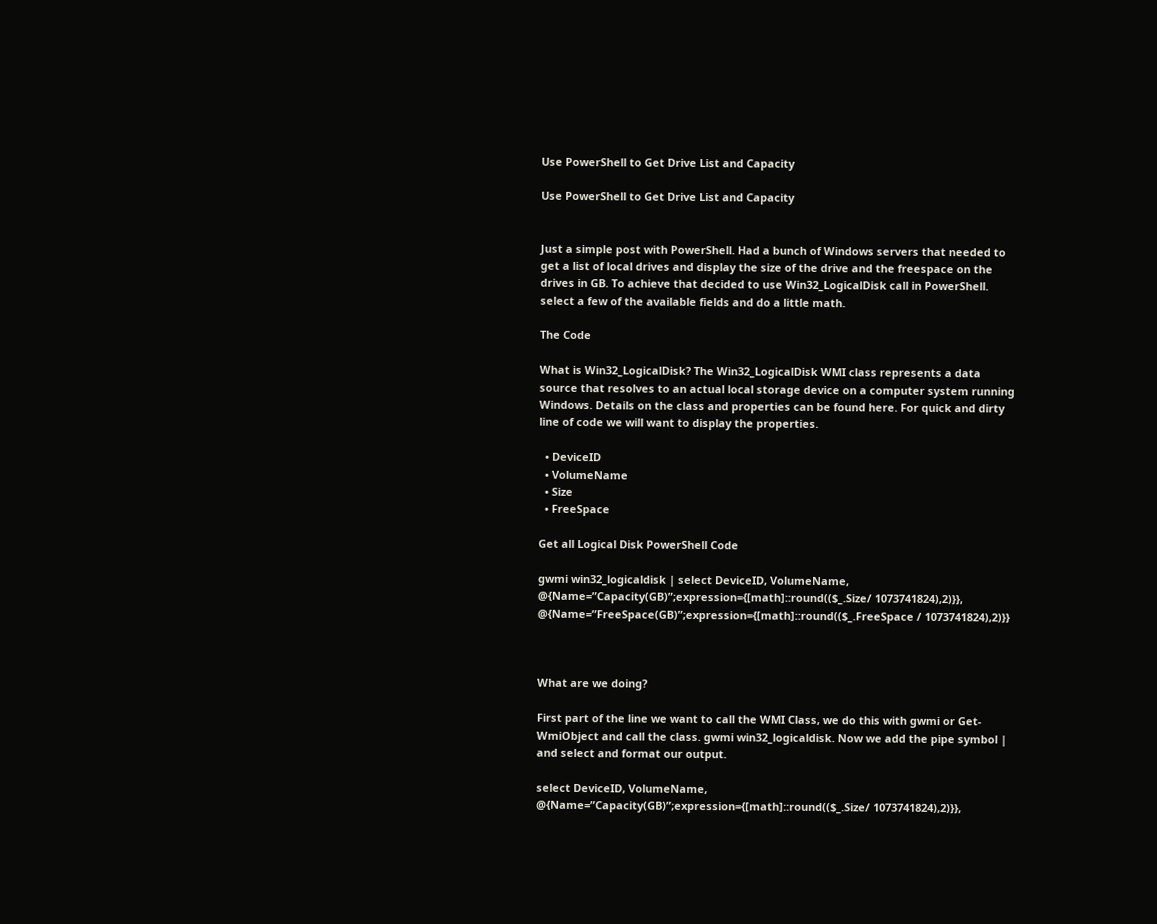Use PowerShell to Get Drive List and Capacity

Use PowerShell to Get Drive List and Capacity


Just a simple post with PowerShell. Had a bunch of Windows servers that needed to get a list of local drives and display the size of the drive and the freespace on the drives in GB. To achieve that decided to use Win32_LogicalDisk call in PowerShell. select a few of the available fields and do a little math.

The Code

What is Win32_LogicalDisk? The Win32_LogicalDisk WMI class represents a data source that resolves to an actual local storage device on a computer system running Windows. Details on the class and properties can be found here. For quick and dirty line of code we will want to display the properties.

  • DeviceID
  • VolumeName
  • Size
  • FreeSpace

Get all Logical Disk PowerShell Code

gwmi win32_logicaldisk | select DeviceID, VolumeName, @{Name=”Capacity(GB)”;expression={[math]::round(($_.Size/ 1073741824),2)}}, @{Name=”FreeSpace(GB)”;expression={[math]::round(($_.FreeSpace / 1073741824),2)}}



What are we doing?

First part of the line we want to call the WMI Class, we do this with gwmi or Get-WmiObject and call the class. gwmi win32_logicaldisk. Now we add the pipe symbol | and select and format our output.

select DeviceID, VolumeName, @{Name=”Capacity(GB)”;expression={[math]::round(($_.Size/ 1073741824),2)}},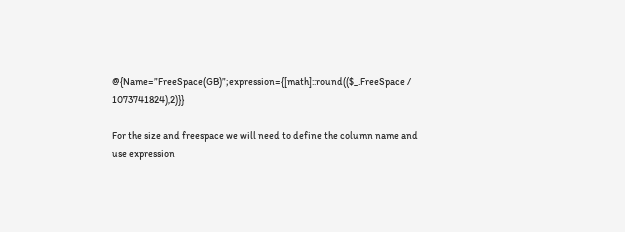@{Name=”FreeSpace(GB)”;expression={[math]::round(($_.FreeSpace / 1073741824),2)}}

For the size and freespace we will need to define the column name and use expression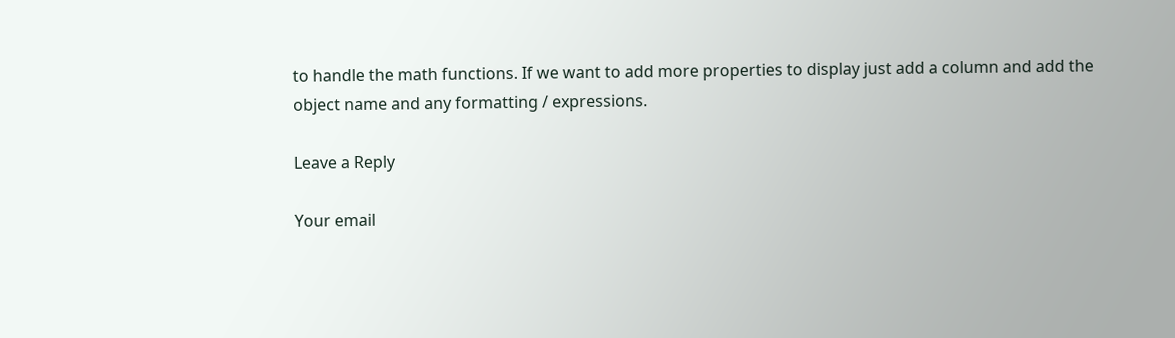to handle the math functions. If we want to add more properties to display just add a column and add the object name and any formatting / expressions.

Leave a Reply

Your email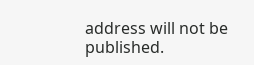address will not be published.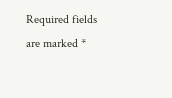Required fields are marked *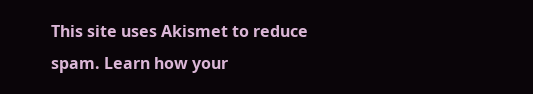This site uses Akismet to reduce spam. Learn how your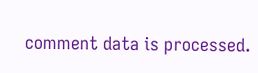comment data is processed.